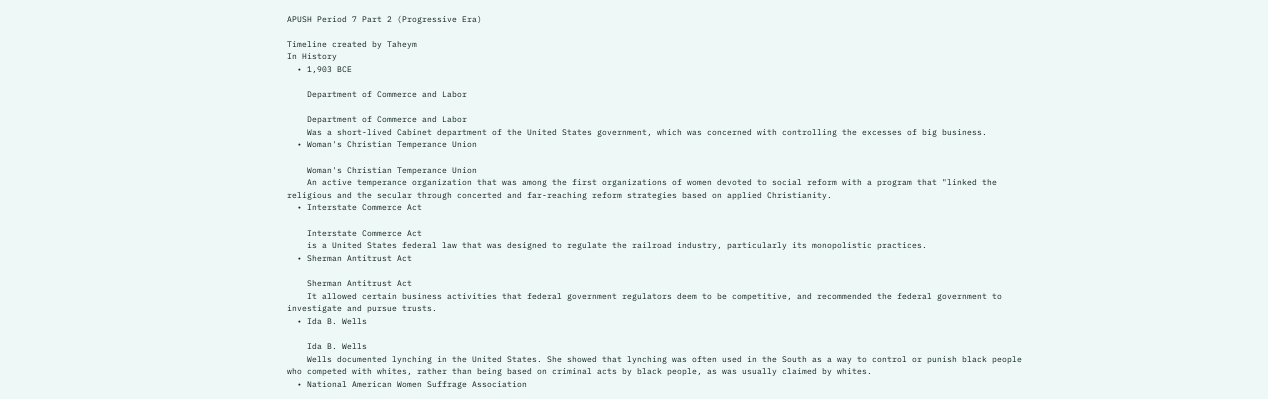APUSH Period 7 Part 2 (Progressive Era)

Timeline created by Taheym
In History
  • 1,903 BCE

    Department of Commerce and Labor

    Department of Commerce and Labor
    Was a short-lived Cabinet department of the United States government, which was concerned with controlling the excesses of big business.
  • Woman's Christian Temperance Union

    Woman's Christian Temperance Union
    An active temperance organization that was among the first organizations of women devoted to social reform with a program that "linked the religious and the secular through concerted and far-reaching reform strategies based on applied Christianity.
  • Interstate Commerce Act

    Interstate Commerce Act
    is a United States federal law that was designed to regulate the railroad industry, particularly its monopolistic practices.
  • Sherman Antitrust Act

    Sherman Antitrust Act
    It allowed certain business activities that federal government regulators deem to be competitive, and recommended the federal government to investigate and pursue trusts.
  • Ida B. Wells

    Ida B. Wells
    Wells documented lynching in the United States. She showed that lynching was often used in the South as a way to control or punish black people who competed with whites, rather than being based on criminal acts by black people, as was usually claimed by whites.
  • National American Women Suffrage Association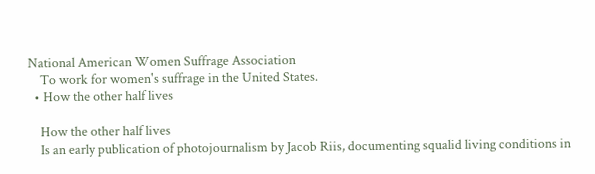National American Women Suffrage Association
    To work for women's suffrage in the United States.
  • How the other half lives

    How the other half lives
    Is an early publication of photojournalism by Jacob Riis, documenting squalid living conditions in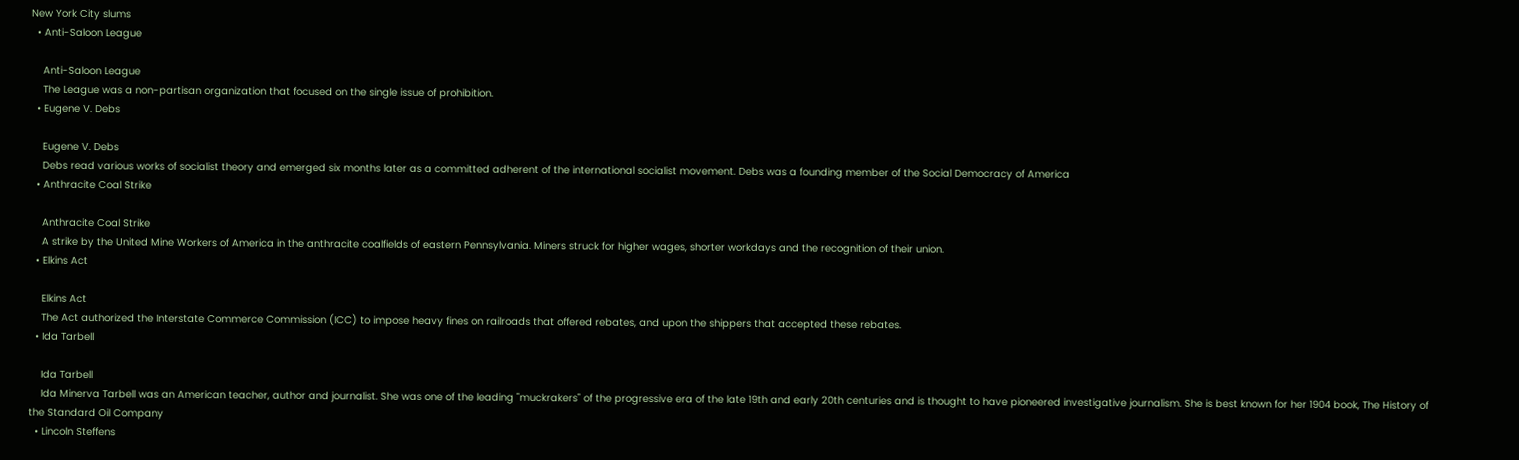New York City slums
  • Anti-Saloon League

    Anti-Saloon League
    The League was a non-partisan organization that focused on the single issue of prohibition.
  • Eugene V. Debs

    Eugene V. Debs
    Debs read various works of socialist theory and emerged six months later as a committed adherent of the international socialist movement. Debs was a founding member of the Social Democracy of America
  • Anthracite Coal Strike

    Anthracite Coal Strike
    A strike by the United Mine Workers of America in the anthracite coalfields of eastern Pennsylvania. Miners struck for higher wages, shorter workdays and the recognition of their union.
  • Elkins Act

    Elkins Act
    The Act authorized the Interstate Commerce Commission (ICC) to impose heavy fines on railroads that offered rebates, and upon the shippers that accepted these rebates.
  • Ida Tarbell

    Ida Tarbell
    Ida Minerva Tarbell was an American teacher, author and journalist. She was one of the leading "muckrakers" of the progressive era of the late 19th and early 20th centuries and is thought to have pioneered investigative journalism. She is best known for her 1904 book, The History of the Standard Oil Company
  • Lincoln Steffens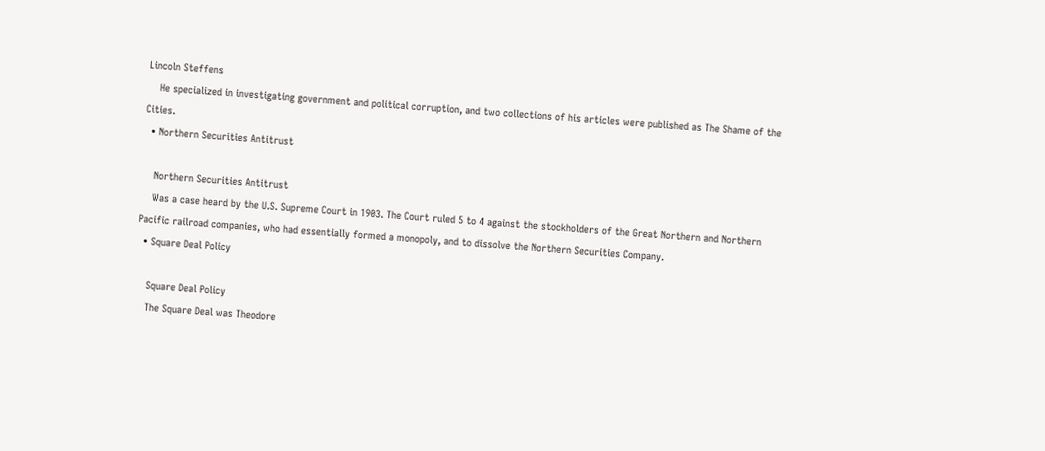Lincoln Steffens
    He specialized in investigating government and political corruption, and two collections of his articles were published as The Shame of the Cities.
  • Northern Securities Antitrust

    Northern Securities Antitrust
    Was a case heard by the U.S. Supreme Court in 1903. The Court ruled 5 to 4 against the stockholders of the Great Northern and Northern Pacific railroad companies, who had essentially formed a monopoly, and to dissolve the Northern Securities Company.
  • Square Deal Policy

    Square Deal Policy
    The Square Deal was Theodore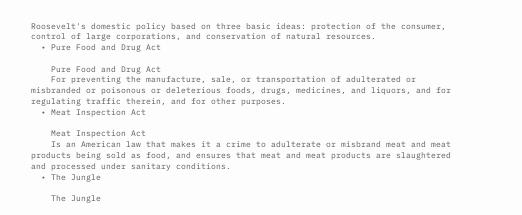Roosevelt's domestic policy based on three basic ideas: protection of the consumer, control of large corporations, and conservation of natural resources.
  • Pure Food and Drug Act

    Pure Food and Drug Act
    For preventing the manufacture, sale, or transportation of adulterated or misbranded or poisonous or deleterious foods, drugs, medicines, and liquors, and for regulating traffic therein, and for other purposes.
  • Meat Inspection Act

    Meat Inspection Act
    Is an American law that makes it a crime to adulterate or misbrand meat and meat products being sold as food, and ensures that meat and meat products are slaughtered and processed under sanitary conditions.
  • The Jungle

    The Jungle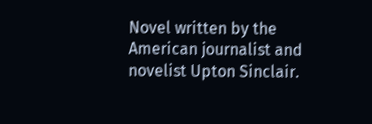Novel written by the American journalist and novelist Upton Sinclair.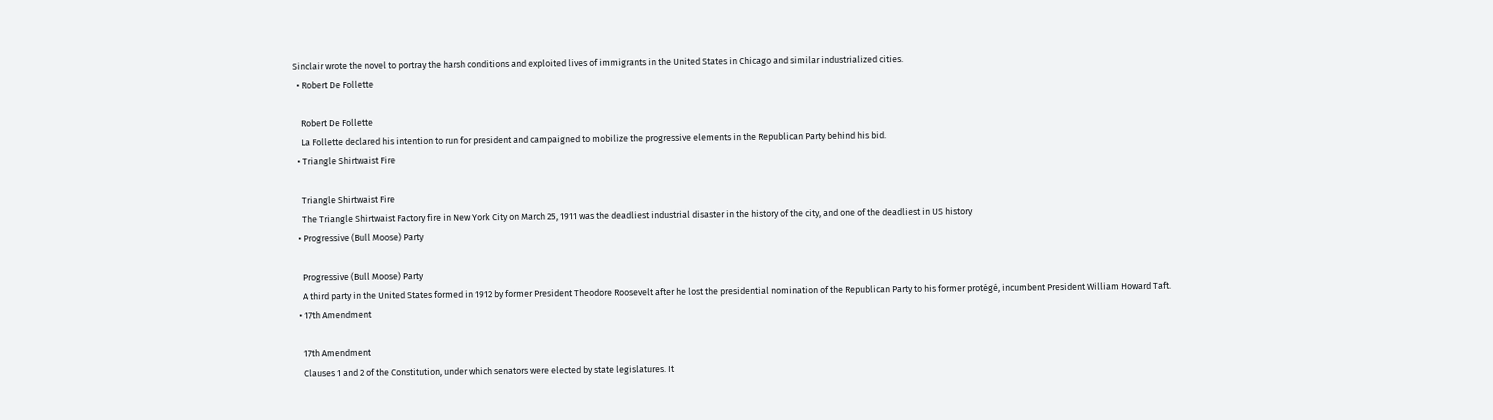Sinclair wrote the novel to portray the harsh conditions and exploited lives of immigrants in the United States in Chicago and similar industrialized cities.
  • Robert De Follette

    Robert De Follette
    La Follette declared his intention to run for president and campaigned to mobilize the progressive elements in the Republican Party behind his bid.
  • Triangle Shirtwaist Fire

    Triangle Shirtwaist Fire
    The Triangle Shirtwaist Factory fire in New York City on March 25, 1911 was the deadliest industrial disaster in the history of the city, and one of the deadliest in US history
  • Progressive (Bull Moose) Party

    Progressive (Bull Moose) Party
    A third party in the United States formed in 1912 by former President Theodore Roosevelt after he lost the presidential nomination of the Republican Party to his former protégé, incumbent President William Howard Taft.
  • 17th Amendment

    17th Amendment
    Clauses 1 and 2 of the Constitution, under which senators were elected by state legislatures. It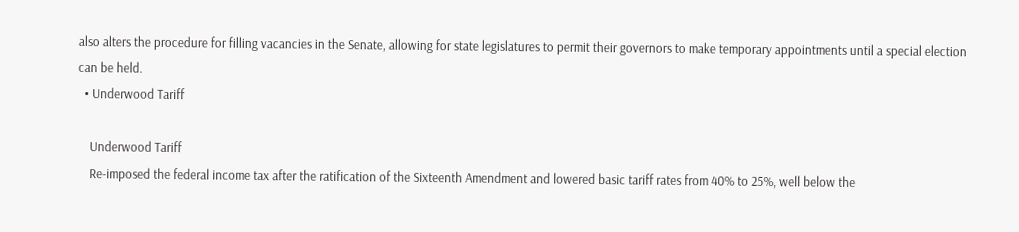also alters the procedure for filling vacancies in the Senate, allowing for state legislatures to permit their governors to make temporary appointments until a special election can be held.
  • Underwood Tariff

    Underwood Tariff
    Re-imposed the federal income tax after the ratification of the Sixteenth Amendment and lowered basic tariff rates from 40% to 25%, well below the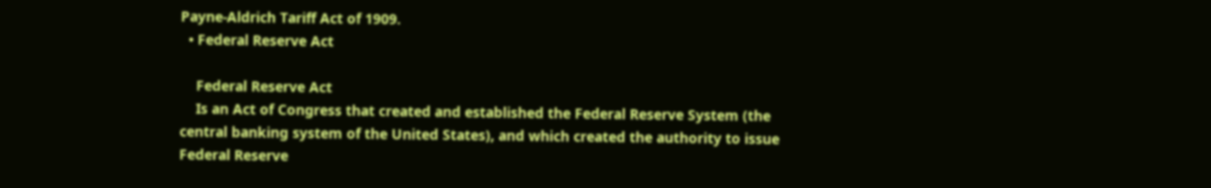Payne-Aldrich Tariff Act of 1909.
  • Federal Reserve Act

    Federal Reserve Act
    Is an Act of Congress that created and established the Federal Reserve System (the central banking system of the United States), and which created the authority to issue Federal Reserve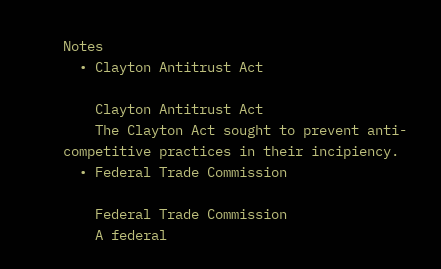Notes
  • Clayton Antitrust Act

    Clayton Antitrust Act
    The Clayton Act sought to prevent anti-competitive practices in their incipiency.
  • Federal Trade Commission

    Federal Trade Commission
    A federal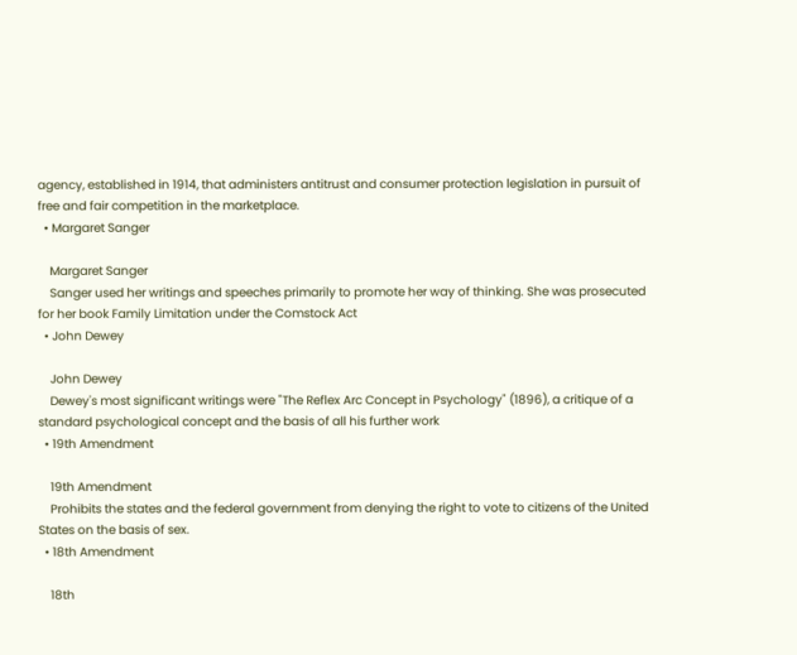agency, established in 1914, that administers antitrust and consumer protection legislation in pursuit of free and fair competition in the marketplace.
  • Margaret Sanger

    Margaret Sanger
    Sanger used her writings and speeches primarily to promote her way of thinking. She was prosecuted for her book Family Limitation under the Comstock Act
  • John Dewey

    John Dewey
    Dewey's most significant writings were "The Reflex Arc Concept in Psychology" (1896), a critique of a standard psychological concept and the basis of all his further work
  • 19th Amendment

    19th Amendment
    Prohibits the states and the federal government from denying the right to vote to citizens of the United States on the basis of sex.
  • 18th Amendment

    18th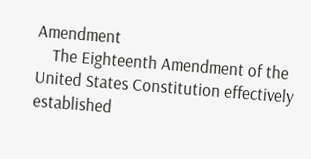Amendment
    The Eighteenth Amendment of the United States Constitution effectively established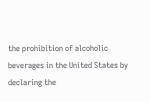the prohibition of alcoholic beverages in the United States by declaring the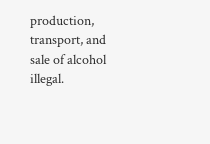production, transport, and sale of alcohol illegal.